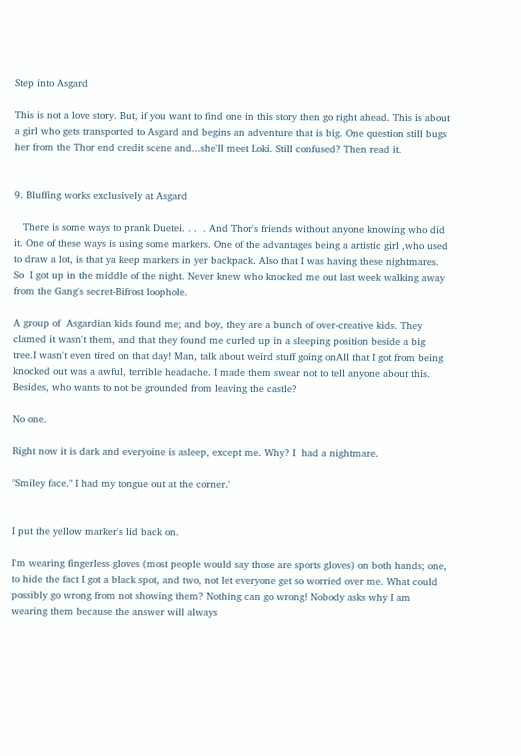Step into Asgard

This is not a love story. But, if you want to find one in this story then go right ahead. This is about a girl who gets transported to Asgard and begins an adventure that is big. One question still bugs her from the Thor end credit scene and...she'll meet Loki. Still confused? Then read it.


9. Bluffing works exclusively at Asgard

   There is some ways to prank Duetei. . .  . And Thor's friends without anyone knowing who did it. One of these ways is using some markers. One of the advantages being a artistic girl ,who used to draw a lot, is that ya keep markers in yer backpack. Also that I was having these nightmares. So  I got up in the middle of the night. Never knew who knocked me out last week walking away from the Gang's secret-Bifrost loophole.

A group of  Asgardian kids found me; and boy, they are a bunch of over-creative kids. They clamed it wasn't them, and that they found me curled up in a sleeping position beside a big tree.I wasn't even tired on that day! Man, talk about weird stuff going onAll that I got from being knocked out was a awful, terrible headache. I made them swear not to tell anyone about this. Besides, who wants to not be grounded from leaving the castle?

No one.

Right now it is dark and everyoine is asleep, except me. Why? I  had a nightmare.

"Smiley face." I had my tongue out at the corner.'


I put the yellow marker's lid back on.

I'm wearing fingerless gloves (most people would say those are sports gloves) on both hands; one, to hide the fact I got a black spot, and two, not let everyone get so worried over me. What could possibly go wrong from not showing them? Nothing can go wrong! Nobody asks why I am wearing them because the answer will always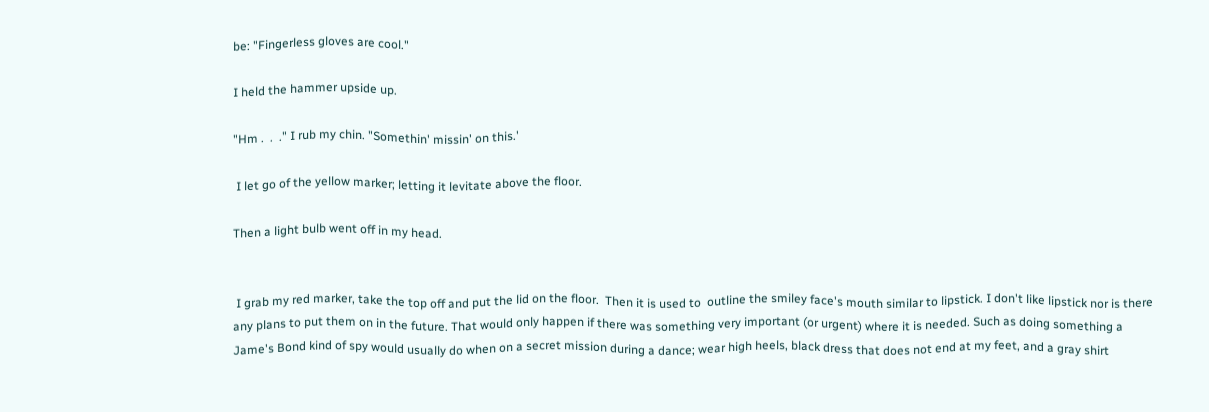be: "Fingerless gloves are cool."

I held the hammer upside up.

"Hm .  .  ." I rub my chin. "Somethin' missin' on this.'

 I let go of the yellow marker; letting it levitate above the floor.

Then a light bulb went off in my head.


 I grab my red marker, take the top off and put the lid on the floor.  Then it is used to  outline the smiley face's mouth similar to lipstick. I don't like lipstick nor is there any plans to put them on in the future. That would only happen if there was something very important (or urgent) where it is needed. Such as doing something a Jame's Bond kind of spy would usually do when on a secret mission during a dance; wear high heels, black dress that does not end at my feet, and a gray shirt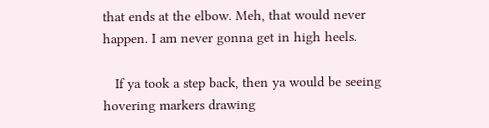that ends at the elbow. Meh, that would never happen. I am never gonna get in high heels.

   If ya took a step back, then ya would be seeing hovering markers drawing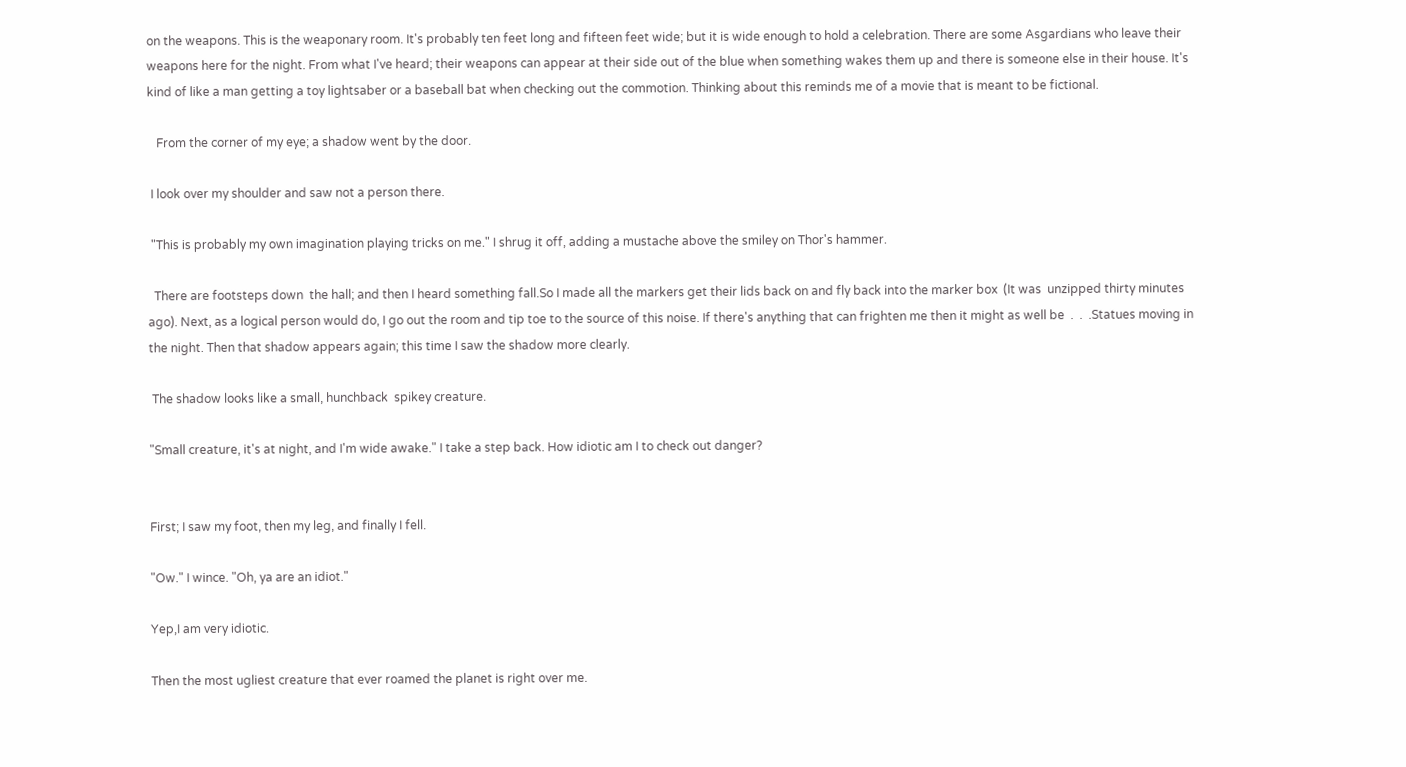on the weapons. This is the weaponary room. It's probably ten feet long and fifteen feet wide; but it is wide enough to hold a celebration. There are some Asgardians who leave their weapons here for the night. From what I've heard; their weapons can appear at their side out of the blue when something wakes them up and there is someone else in their house. It's kind of like a man getting a toy lightsaber or a baseball bat when checking out the commotion. Thinking about this reminds me of a movie that is meant to be fictional.

   From the corner of my eye; a shadow went by the door.

 I look over my shoulder and saw not a person there.

 "This is probably my own imagination playing tricks on me." I shrug it off, adding a mustache above the smiley on Thor's hammer.

  There are footsteps down  the hall; and then I heard something fall.So I made all the markers get their lids back on and fly back into the marker box  (It was  unzipped thirty minutes ago). Next, as a logical person would do, I go out the room and tip toe to the source of this noise. If there's anything that can frighten me then it might as well be  .  .  .Statues moving in the night. Then that shadow appears again; this time I saw the shadow more clearly.

 The shadow looks like a small, hunchback  spikey creature.

"Small creature, it's at night, and I'm wide awake." I take a step back. How idiotic am I to check out danger?


First; I saw my foot, then my leg, and finally I fell.

"Ow." I wince. "Oh, ya are an idiot."

Yep,I am very idiotic.

Then the most ugliest creature that ever roamed the planet is right over me.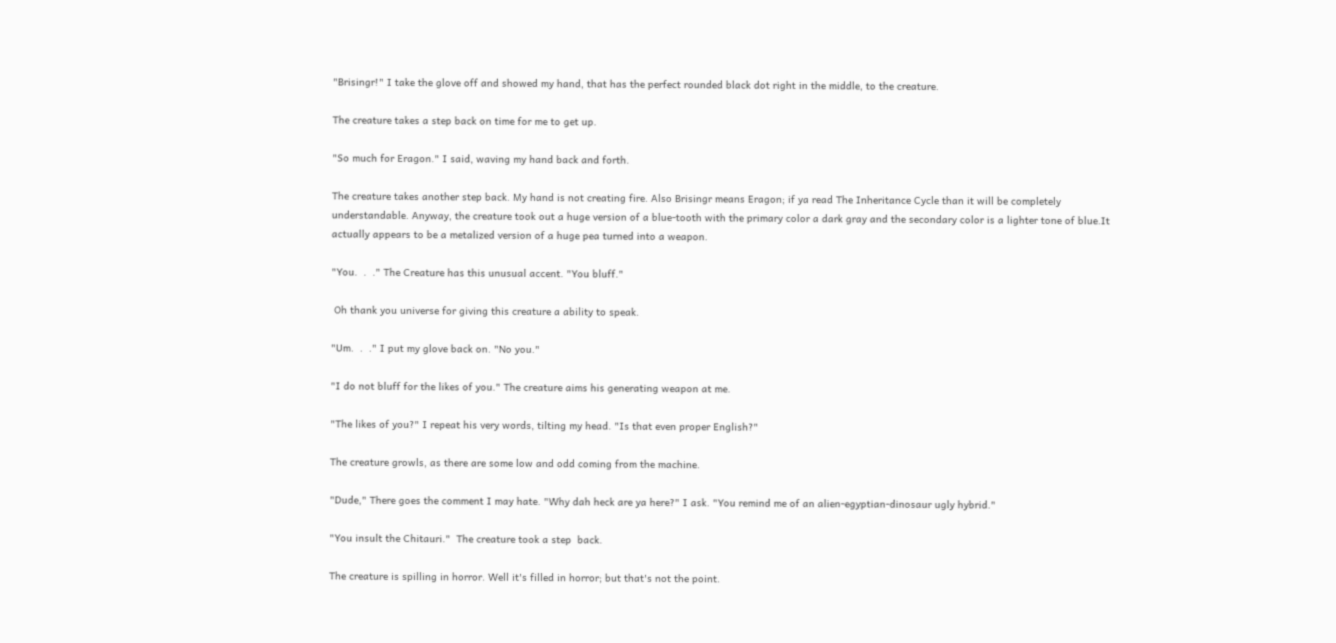"Brisingr!" I take the glove off and showed my hand, that has the perfect rounded black dot right in the middle, to the creature.

The creature takes a step back on time for me to get up.

"So much for Eragon." I said, waving my hand back and forth.

The creature takes another step back. My hand is not creating fire. Also Brisingr means Eragon; if ya read The Inheritance Cycle than it will be completely understandable. Anyway, the creature took out a huge version of a blue-tooth with the primary color a dark gray and the secondary color is a lighter tone of blue.It actually appears to be a metalized version of a huge pea turned into a weapon.

"You.  .  ." The Creature has this unusual accent. "You bluff."

 Oh thank you universe for giving this creature a ability to speak.

"Um.  .  ." I put my glove back on. "No you."

"I do not bluff for the likes of you." The creature aims his generating weapon at me.

"The likes of you?" I repeat his very words, tilting my head. "Is that even proper English?"

The creature growls, as there are some low and odd coming from the machine.

"Dude," There goes the comment I may hate. "Why dah heck are ya here?" I ask. "You remind me of an alien-egyptian-dinosaur ugly hybrid."

"You insult the Chitauri."  The creature took a step  back.

The creature is spilling in horror. Well it's filled in horror; but that's not the point.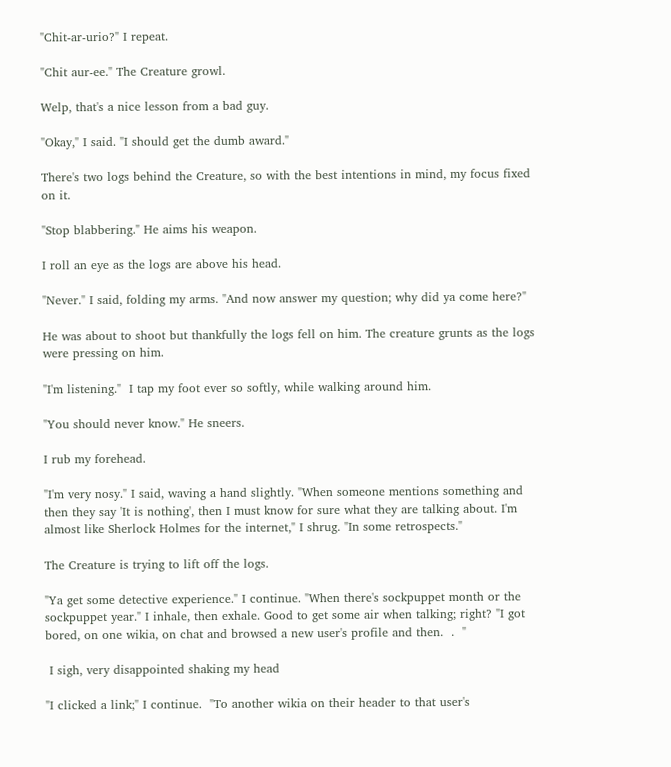"Chit-ar-urio?" I repeat.

"Chit aur-ee." The Creature growl.

Welp, that's a nice lesson from a bad guy.

"Okay," I said. "I should get the dumb award."

There's two logs behind the Creature, so with the best intentions in mind, my focus fixed on it.

"Stop blabbering." He aims his weapon.

I roll an eye as the logs are above his head.

"Never." I said, folding my arms. "And now answer my question; why did ya come here?"

He was about to shoot but thankfully the logs fell on him. The creature grunts as the logs were pressing on him.

"I'm listening."  I tap my foot ever so softly, while walking around him.

"You should never know." He sneers.

I rub my forehead.

"I'm very nosy." I said, waving a hand slightly. "When someone mentions something and then they say 'It is nothing', then I must know for sure what they are talking about. I'm almost like Sherlock Holmes for the internet," I shrug. "In some retrospects."

The Creature is trying to lift off the logs.

"Ya get some detective experience." I continue. "When there's sockpuppet month or the sockpuppet year." I inhale, then exhale. Good to get some air when talking; right? "I got bored, on one wikia, on chat and browsed a new user's profile and then.  .  "

 I sigh, very disappointed shaking my head

"I clicked a link;" I continue.  "To another wikia on their header to that user's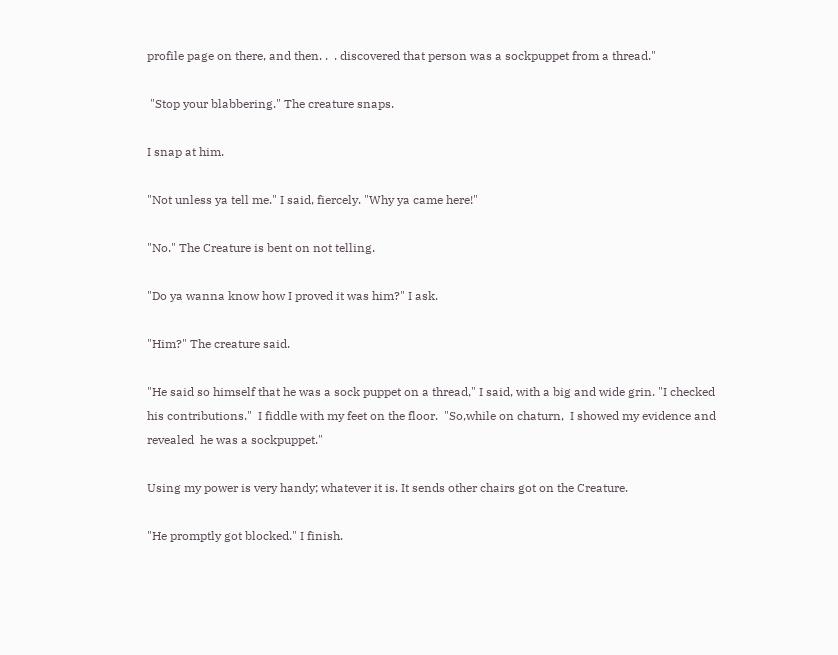profile page on there, and then. .  . discovered that person was a sockpuppet from a thread."

 "Stop your blabbering." The creature snaps.

I snap at him.

"Not unless ya tell me." I said, fiercely. "Why ya came here!"

"No." The Creature is bent on not telling.

"Do ya wanna know how I proved it was him?" I ask.

"Him?" The creature said.

"He said so himself that he was a sock puppet on a thread," I said, with a big and wide grin. "I checked his contributions."  I fiddle with my feet on the floor.  "So,while on chaturn,  I showed my evidence and revealed  he was a sockpuppet."

Using my power is very handy; whatever it is. It sends other chairs got on the Creature.

"He promptly got blocked." I finish.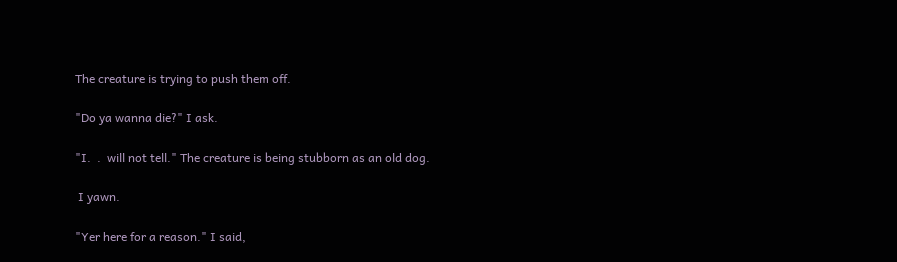The creature is trying to push them off.

"Do ya wanna die?" I ask.

"I.  .  will not tell." The creature is being stubborn as an old dog.

 I yawn.

"Yer here for a reason." I said,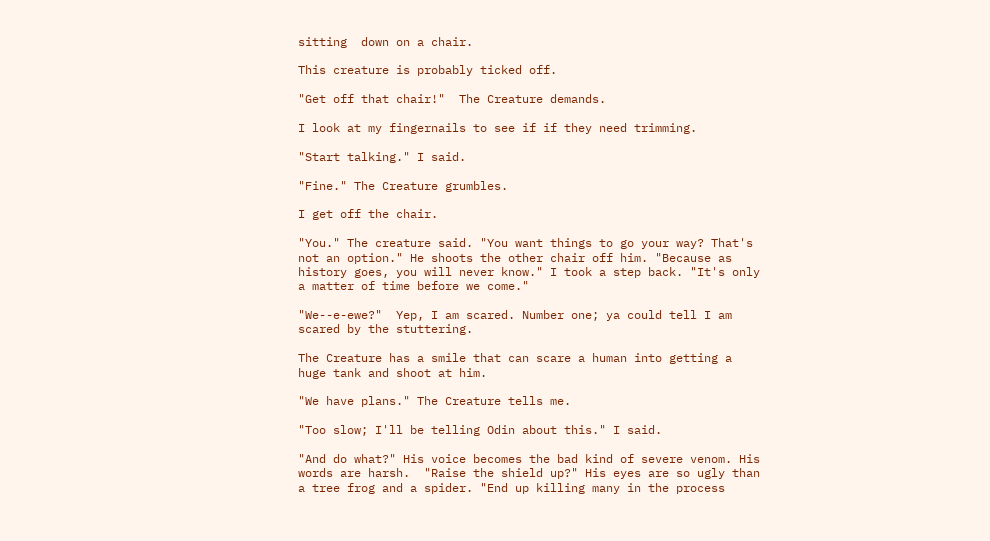sitting  down on a chair.

This creature is probably ticked off.

"Get off that chair!"  The Creature demands.

I look at my fingernails to see if if they need trimming.

"Start talking." I said.

"Fine." The Creature grumbles.

I get off the chair.

"You." The creature said. "You want things to go your way? That's not an option." He shoots the other chair off him. "Because as history goes, you will never know." I took a step back. "It's only a matter of time before we come."

"We--e-ewe?"  Yep, I am scared. Number one; ya could tell I am scared by the stuttering.

The Creature has a smile that can scare a human into getting a huge tank and shoot at him.

"We have plans." The Creature tells me.

"Too slow; I'll be telling Odin about this." I said.

"And do what?" His voice becomes the bad kind of severe venom. His words are harsh.  "Raise the shield up?" His eyes are so ugly than a tree frog and a spider. "End up killing many in the process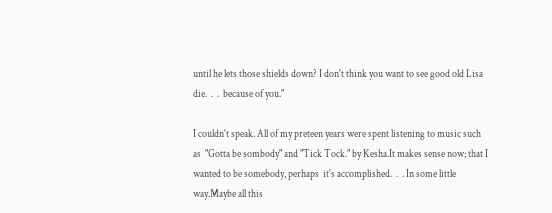until he lets those shields down? I don't think you want to see good old Lisa die.  .  .  because of you."

I couldn't speak. All of my preteen years were spent listening to music such as  "Gotta be sombody" and "Tick Tock." by Kesha.It makes sense now; that I wanted to be somebody, perhaps  it's accomplished.  .  . In some little way.Maybe all this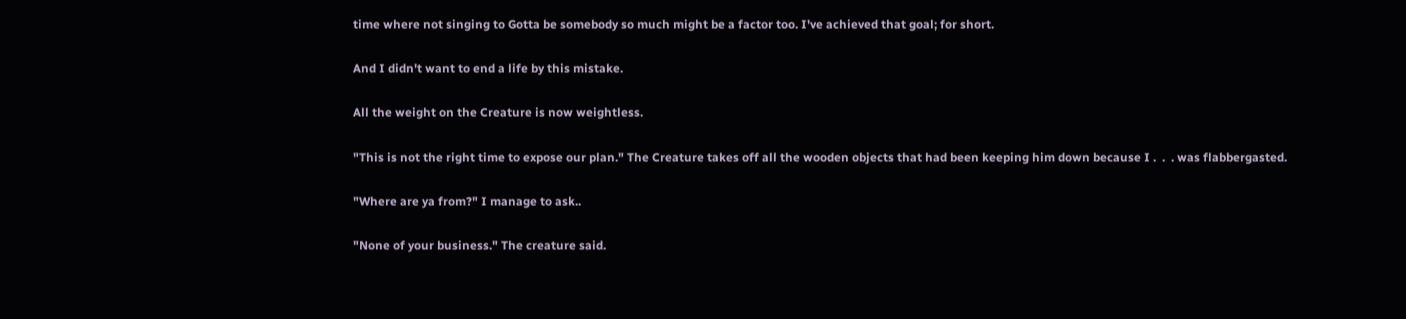time where not singing to Gotta be somebody so much might be a factor too. I've achieved that goal; for short.

And I didn't want to end a life by this mistake.

All the weight on the Creature is now weightless.

"This is not the right time to expose our plan." The Creature takes off all the wooden objects that had been keeping him down because I .  .  . was flabbergasted.

"Where are ya from?" I manage to ask..

"None of your business." The creature said.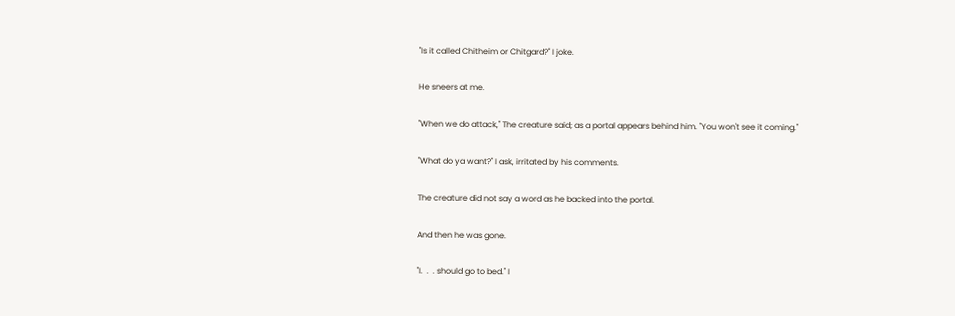"Is it called Chitheim or Chitgard?" I joke.

He sneers at me.

"When we do attack," The creature said; as a portal appears behind him. "You won't see it coming."

"What do ya want?" I ask, irritated by his comments.

The creature did not say a word as he backed into the portal.

And then he was gone.

"I.  .  . should go to bed." I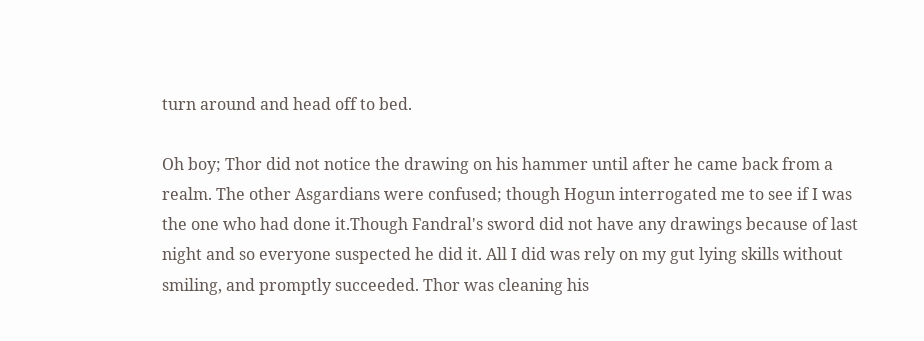turn around and head off to bed.

Oh boy; Thor did not notice the drawing on his hammer until after he came back from a realm. The other Asgardians were confused; though Hogun interrogated me to see if I was the one who had done it.Though Fandral's sword did not have any drawings because of last night and so everyone suspected he did it. All I did was rely on my gut lying skills without smiling, and promptly succeeded. Thor was cleaning his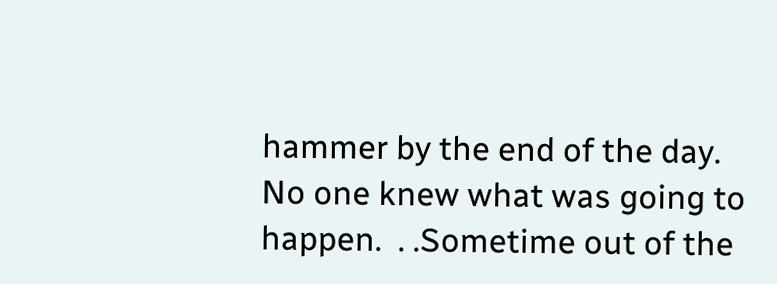hammer by the end of the day. No one knew what was going to happen.  . .Sometime out of the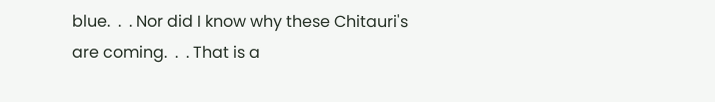blue.  .  . Nor did I know why these Chitauri's are coming.  .  . That is a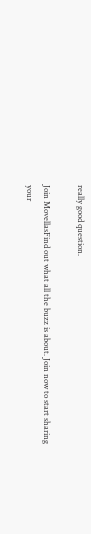really good question.

Join MovellasFind out what all the buzz is about. Join now to start sharing your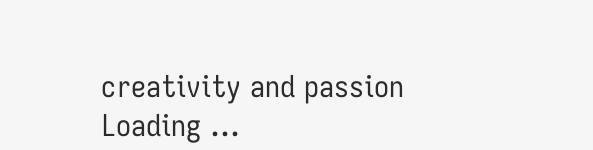creativity and passion
Loading ...